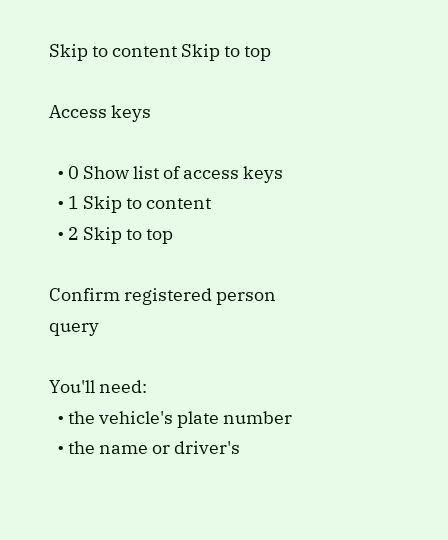Skip to content Skip to top

Access keys

  • 0 Show list of access keys
  • 1 Skip to content
  • 2 Skip to top

Confirm registered person query

You'll need:
  • the vehicle's plate number
  • the name or driver's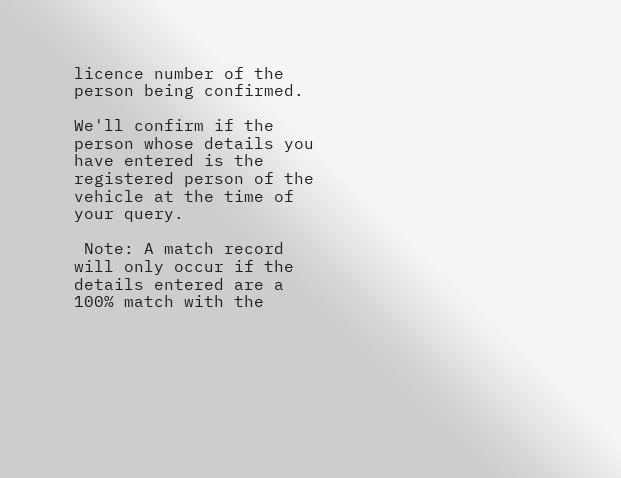licence number of the person being confirmed.

We'll confirm if the person whose details you have entered is the registered person of the vehicle at the time of your query.

 Note: A match record will only occur if the details entered are a 100% match with the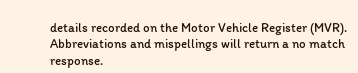details recorded on the Motor Vehicle Register (MVR). Abbreviations and mispellings will return a no match response.